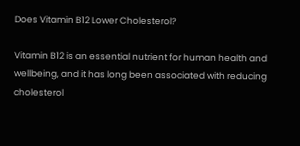Does Vitamin B12 Lower Cholesterol?

Vitamin B12 is an essential nutrient for human health and wellbeing, and it has long been associated with reducing cholesterol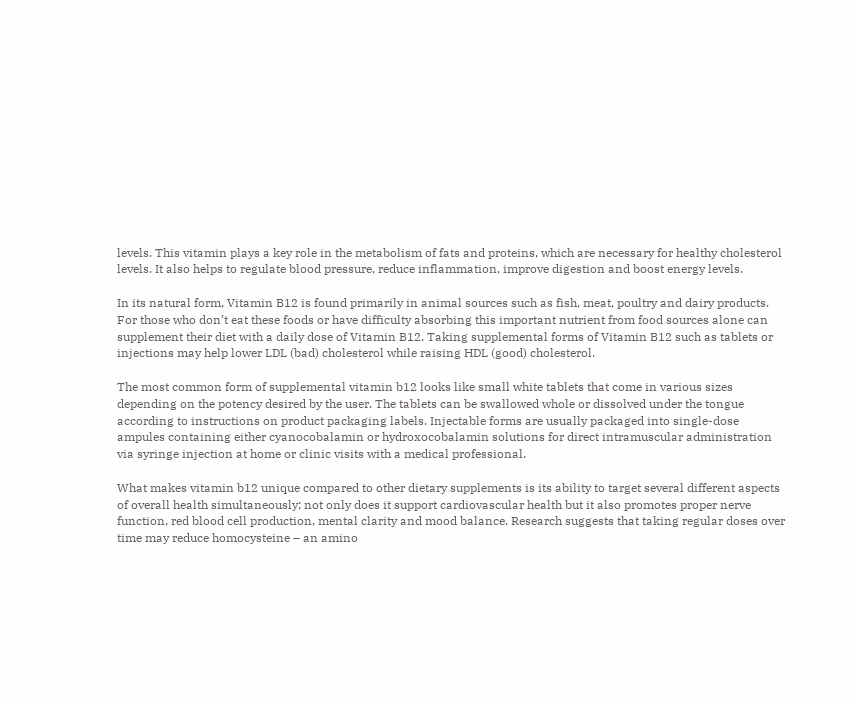levels. This vitamin plays a key role in the metabolism of fats and proteins, which are necessary for healthy cholesterol levels. It also helps to regulate blood pressure, reduce inflammation, improve digestion and boost energy levels.

In its natural form, Vitamin B12 is found primarily in animal sources such as fish, meat, poultry and dairy products. For those who don’t eat these foods or have difficulty absorbing this important nutrient from food sources alone can supplement their diet with a daily dose of Vitamin B12. Taking supplemental forms of Vitamin B12 such as tablets or injections may help lower LDL (bad) cholesterol while raising HDL (good) cholesterol.

The most common form of supplemental vitamin b12 looks like small white tablets that come in various sizes depending on the potency desired by the user. The tablets can be swallowed whole or dissolved under the tongue according to instructions on product packaging labels. Injectable forms are usually packaged into single-dose ampules containing either cyanocobalamin or hydroxocobalamin solutions for direct intramuscular administration via syringe injection at home or clinic visits with a medical professional.

What makes vitamin b12 unique compared to other dietary supplements is its ability to target several different aspects of overall health simultaneously; not only does it support cardiovascular health but it also promotes proper nerve function, red blood cell production, mental clarity and mood balance. Research suggests that taking regular doses over time may reduce homocysteine – an amino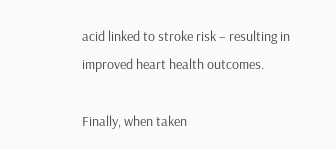acid linked to stroke risk – resulting in improved heart health outcomes.

Finally, when taken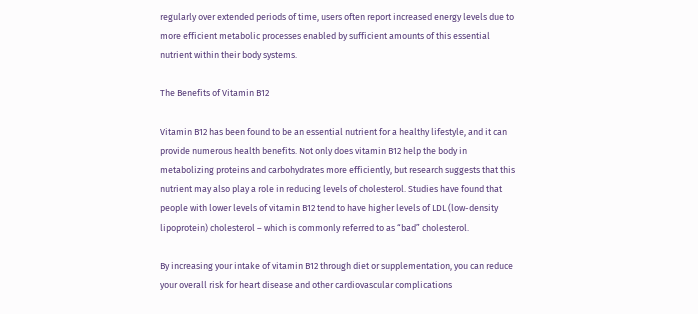regularly over extended periods of time, users often report increased energy levels due to more efficient metabolic processes enabled by sufficient amounts of this essential nutrient within their body systems.

The Benefits of Vitamin B12

Vitamin B12 has been found to be an essential nutrient for a healthy lifestyle, and it can provide numerous health benefits. Not only does vitamin B12 help the body in metabolizing proteins and carbohydrates more efficiently, but research suggests that this nutrient may also play a role in reducing levels of cholesterol. Studies have found that people with lower levels of vitamin B12 tend to have higher levels of LDL (low-density lipoprotein) cholesterol – which is commonly referred to as “bad” cholesterol.

By increasing your intake of vitamin B12 through diet or supplementation, you can reduce your overall risk for heart disease and other cardiovascular complications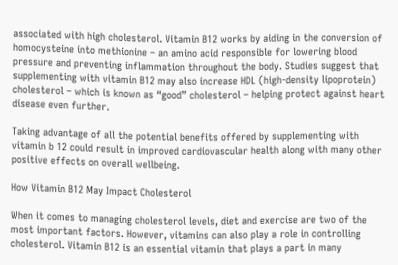associated with high cholesterol. Vitamin B12 works by aiding in the conversion of homocysteine into methionine – an amino acid responsible for lowering blood pressure and preventing inflammation throughout the body. Studies suggest that supplementing with vitamin B12 may also increase HDL (high-density lipoprotein) cholesterol – which is known as “good” cholesterol – helping protect against heart disease even further.

Taking advantage of all the potential benefits offered by supplementing with vitamin b 12 could result in improved cardiovascular health along with many other positive effects on overall wellbeing.

How Vitamin B12 May Impact Cholesterol

When it comes to managing cholesterol levels, diet and exercise are two of the most important factors. However, vitamins can also play a role in controlling cholesterol. Vitamin B12 is an essential vitamin that plays a part in many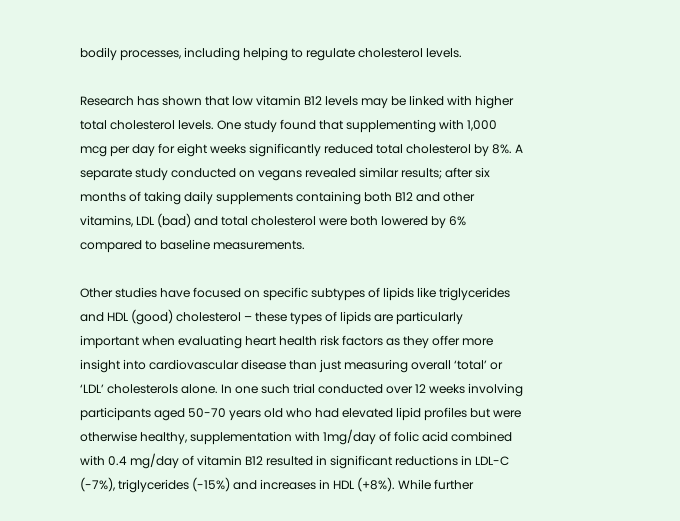bodily processes, including helping to regulate cholesterol levels.

Research has shown that low vitamin B12 levels may be linked with higher total cholesterol levels. One study found that supplementing with 1,000 mcg per day for eight weeks significantly reduced total cholesterol by 8%. A separate study conducted on vegans revealed similar results; after six months of taking daily supplements containing both B12 and other vitamins, LDL (bad) and total cholesterol were both lowered by 6% compared to baseline measurements.

Other studies have focused on specific subtypes of lipids like triglycerides and HDL (good) cholesterol – these types of lipids are particularly important when evaluating heart health risk factors as they offer more insight into cardiovascular disease than just measuring overall ‘total’ or ‘LDL’ cholesterols alone. In one such trial conducted over 12 weeks involving participants aged 50-70 years old who had elevated lipid profiles but were otherwise healthy, supplementation with 1mg/day of folic acid combined with 0.4 mg/day of vitamin B12 resulted in significant reductions in LDL-C (-7%), triglycerides (-15%) and increases in HDL (+8%). While further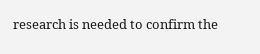research is needed to confirm the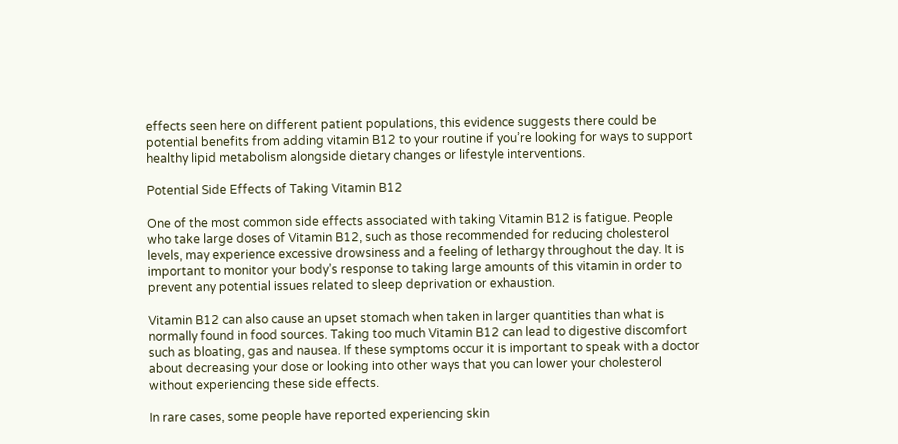effects seen here on different patient populations, this evidence suggests there could be potential benefits from adding vitamin B12 to your routine if you’re looking for ways to support healthy lipid metabolism alongside dietary changes or lifestyle interventions.

Potential Side Effects of Taking Vitamin B12

One of the most common side effects associated with taking Vitamin B12 is fatigue. People who take large doses of Vitamin B12, such as those recommended for reducing cholesterol levels, may experience excessive drowsiness and a feeling of lethargy throughout the day. It is important to monitor your body’s response to taking large amounts of this vitamin in order to prevent any potential issues related to sleep deprivation or exhaustion.

Vitamin B12 can also cause an upset stomach when taken in larger quantities than what is normally found in food sources. Taking too much Vitamin B12 can lead to digestive discomfort such as bloating, gas and nausea. If these symptoms occur it is important to speak with a doctor about decreasing your dose or looking into other ways that you can lower your cholesterol without experiencing these side effects.

In rare cases, some people have reported experiencing skin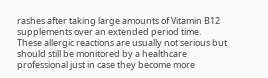rashes after taking large amounts of Vitamin B12 supplements over an extended period time. These allergic reactions are usually not serious but should still be monitored by a healthcare professional just in case they become more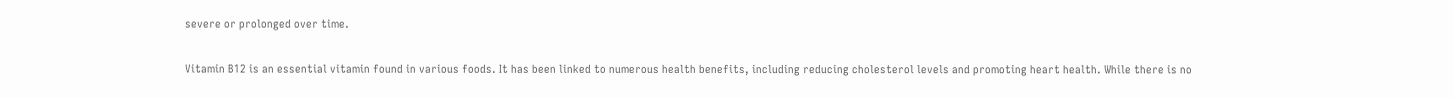severe or prolonged over time.

Vitamin B12 is an essential vitamin found in various foods. It has been linked to numerous health benefits, including reducing cholesterol levels and promoting heart health. While there is no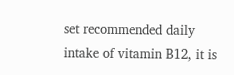set recommended daily intake of vitamin B12, it is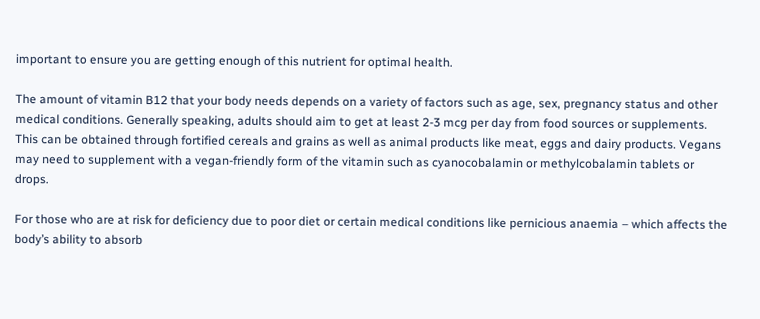important to ensure you are getting enough of this nutrient for optimal health.

The amount of vitamin B12 that your body needs depends on a variety of factors such as age, sex, pregnancy status and other medical conditions. Generally speaking, adults should aim to get at least 2-3 mcg per day from food sources or supplements. This can be obtained through fortified cereals and grains as well as animal products like meat, eggs and dairy products. Vegans may need to supplement with a vegan-friendly form of the vitamin such as cyanocobalamin or methylcobalamin tablets or drops.

For those who are at risk for deficiency due to poor diet or certain medical conditions like pernicious anaemia – which affects the body’s ability to absorb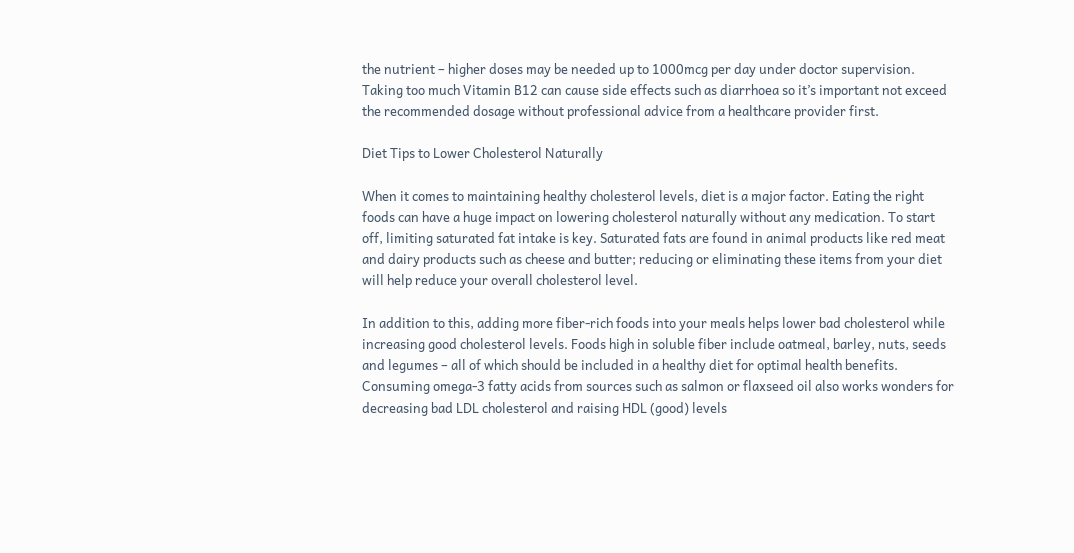the nutrient – higher doses may be needed up to 1000mcg per day under doctor supervision. Taking too much Vitamin B12 can cause side effects such as diarrhoea so it’s important not exceed the recommended dosage without professional advice from a healthcare provider first.

Diet Tips to Lower Cholesterol Naturally

When it comes to maintaining healthy cholesterol levels, diet is a major factor. Eating the right foods can have a huge impact on lowering cholesterol naturally without any medication. To start off, limiting saturated fat intake is key. Saturated fats are found in animal products like red meat and dairy products such as cheese and butter; reducing or eliminating these items from your diet will help reduce your overall cholesterol level.

In addition to this, adding more fiber-rich foods into your meals helps lower bad cholesterol while increasing good cholesterol levels. Foods high in soluble fiber include oatmeal, barley, nuts, seeds and legumes – all of which should be included in a healthy diet for optimal health benefits. Consuming omega-3 fatty acids from sources such as salmon or flaxseed oil also works wonders for decreasing bad LDL cholesterol and raising HDL (good) levels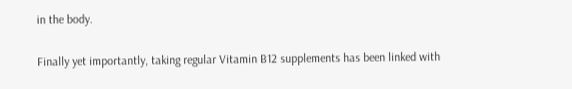in the body.

Finally yet importantly, taking regular Vitamin B12 supplements has been linked with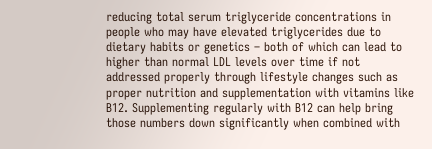reducing total serum triglyceride concentrations in people who may have elevated triglycerides due to dietary habits or genetics – both of which can lead to higher than normal LDL levels over time if not addressed properly through lifestyle changes such as proper nutrition and supplementation with vitamins like B12. Supplementing regularly with B12 can help bring those numbers down significantly when combined with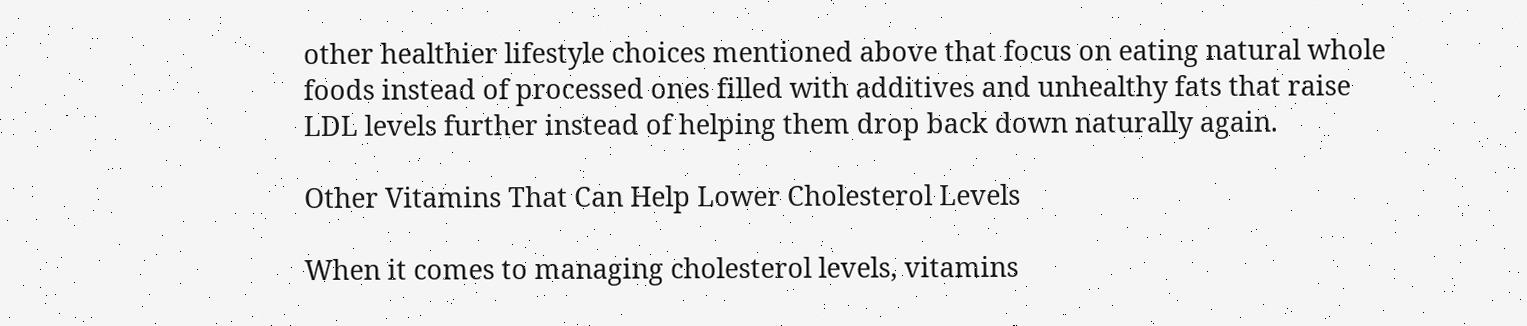other healthier lifestyle choices mentioned above that focus on eating natural whole foods instead of processed ones filled with additives and unhealthy fats that raise LDL levels further instead of helping them drop back down naturally again.

Other Vitamins That Can Help Lower Cholesterol Levels

When it comes to managing cholesterol levels, vitamins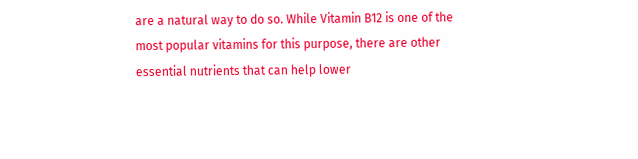are a natural way to do so. While Vitamin B12 is one of the most popular vitamins for this purpose, there are other essential nutrients that can help lower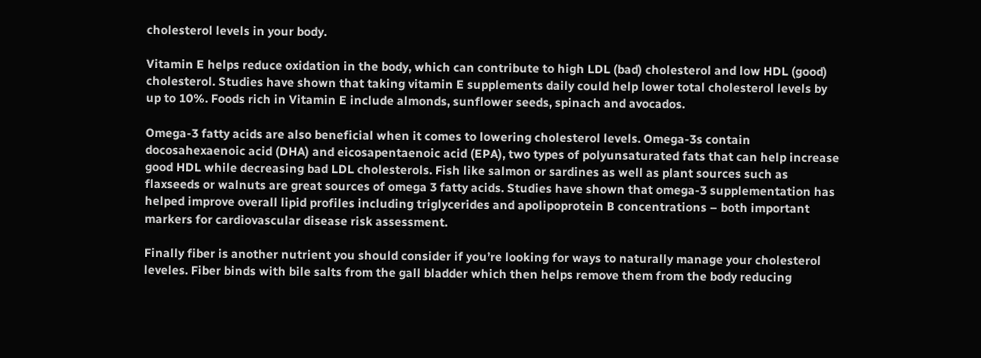cholesterol levels in your body.

Vitamin E helps reduce oxidation in the body, which can contribute to high LDL (bad) cholesterol and low HDL (good) cholesterol. Studies have shown that taking vitamin E supplements daily could help lower total cholesterol levels by up to 10%. Foods rich in Vitamin E include almonds, sunflower seeds, spinach and avocados.

Omega-3 fatty acids are also beneficial when it comes to lowering cholesterol levels. Omega-3s contain docosahexaenoic acid (DHA) and eicosapentaenoic acid (EPA), two types of polyunsaturated fats that can help increase good HDL while decreasing bad LDL cholesterols. Fish like salmon or sardines as well as plant sources such as flaxseeds or walnuts are great sources of omega 3 fatty acids. Studies have shown that omega-3 supplementation has helped improve overall lipid profiles including triglycerides and apolipoprotein B concentrations – both important markers for cardiovascular disease risk assessment.

Finally fiber is another nutrient you should consider if you’re looking for ways to naturally manage your cholesterol leveles. Fiber binds with bile salts from the gall bladder which then helps remove them from the body reducing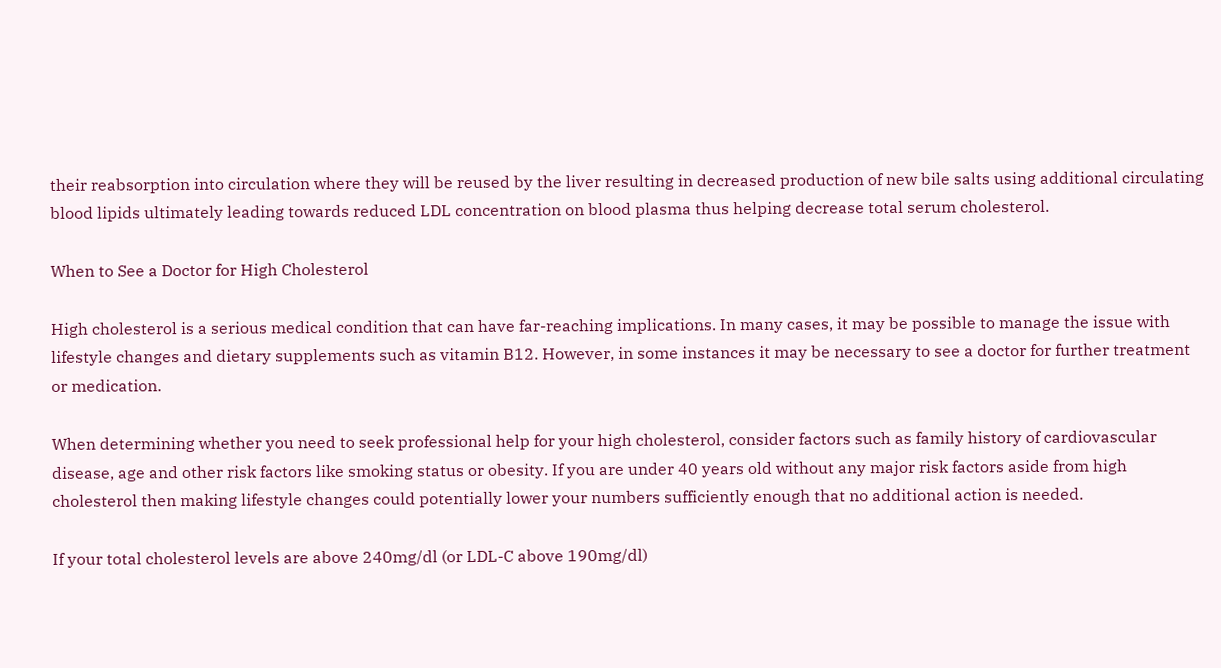their reabsorption into circulation where they will be reused by the liver resulting in decreased production of new bile salts using additional circulating blood lipids ultimately leading towards reduced LDL concentration on blood plasma thus helping decrease total serum cholesterol.

When to See a Doctor for High Cholesterol

High cholesterol is a serious medical condition that can have far-reaching implications. In many cases, it may be possible to manage the issue with lifestyle changes and dietary supplements such as vitamin B12. However, in some instances it may be necessary to see a doctor for further treatment or medication.

When determining whether you need to seek professional help for your high cholesterol, consider factors such as family history of cardiovascular disease, age and other risk factors like smoking status or obesity. If you are under 40 years old without any major risk factors aside from high cholesterol then making lifestyle changes could potentially lower your numbers sufficiently enough that no additional action is needed.

If your total cholesterol levels are above 240mg/dl (or LDL-C above 190mg/dl)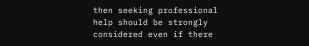then seeking professional help should be strongly considered even if there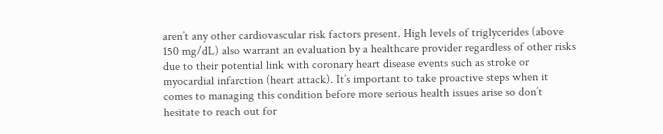aren’t any other cardiovascular risk factors present. High levels of triglycerides (above 150 mg/dL) also warrant an evaluation by a healthcare provider regardless of other risks due to their potential link with coronary heart disease events such as stroke or myocardial infarction (heart attack). It’s important to take proactive steps when it comes to managing this condition before more serious health issues arise so don’t hesitate to reach out for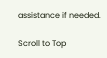assistance if needed.

Scroll to Top